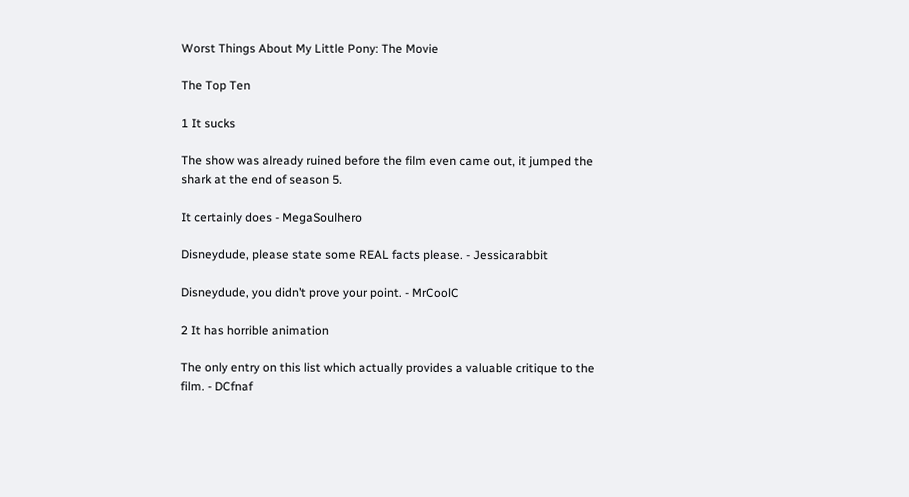Worst Things About My Little Pony: The Movie

The Top Ten

1 It sucks

The show was already ruined before the film even came out, it jumped the shark at the end of season 5.

It certainly does - MegaSoulhero

Disneydude, please state some REAL facts please. - Jessicarabbit

Disneydude, you didn’t prove your point. - MrCoolC

2 It has horrible animation

The only entry on this list which actually provides a valuable critique to the film. - DCfnaf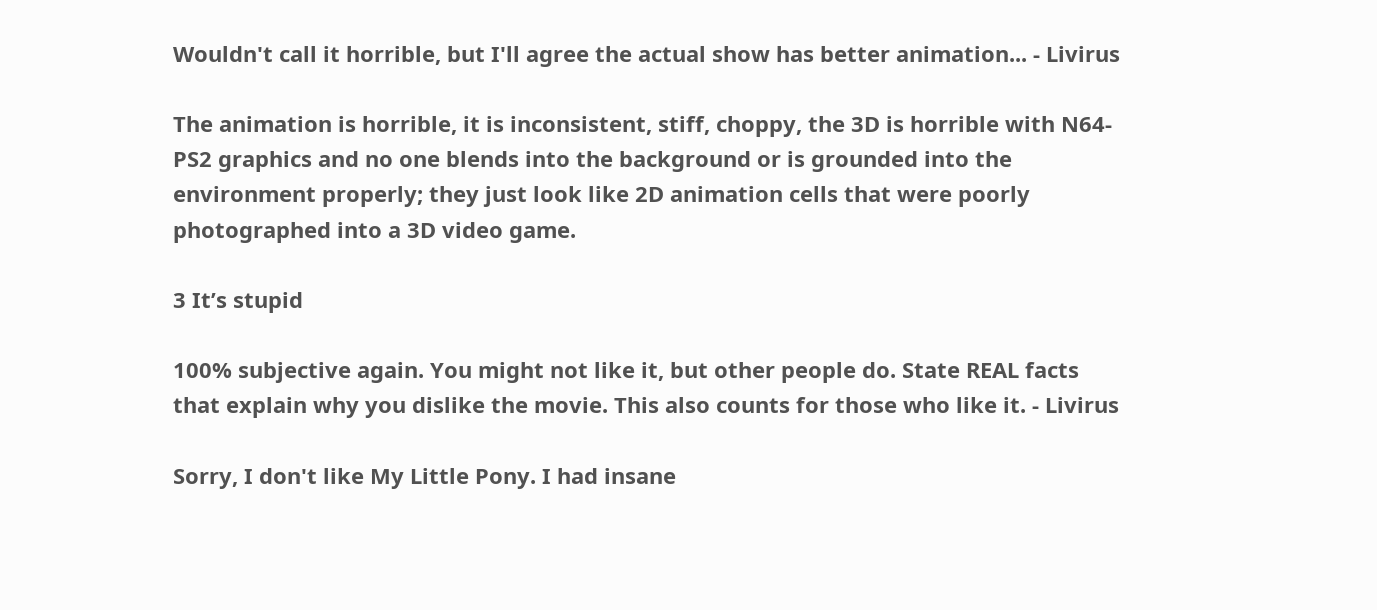Wouldn't call it horrible, but I'll agree the actual show has better animation... - Livirus

The animation is horrible, it is inconsistent, stiff, choppy, the 3D is horrible with N64-PS2 graphics and no one blends into the background or is grounded into the environment properly; they just look like 2D animation cells that were poorly photographed into a 3D video game.

3 It’s stupid

100% subjective again. You might not like it, but other people do. State REAL facts that explain why you dislike the movie. This also counts for those who like it. - Livirus

Sorry, I don't like My Little Pony. I had insane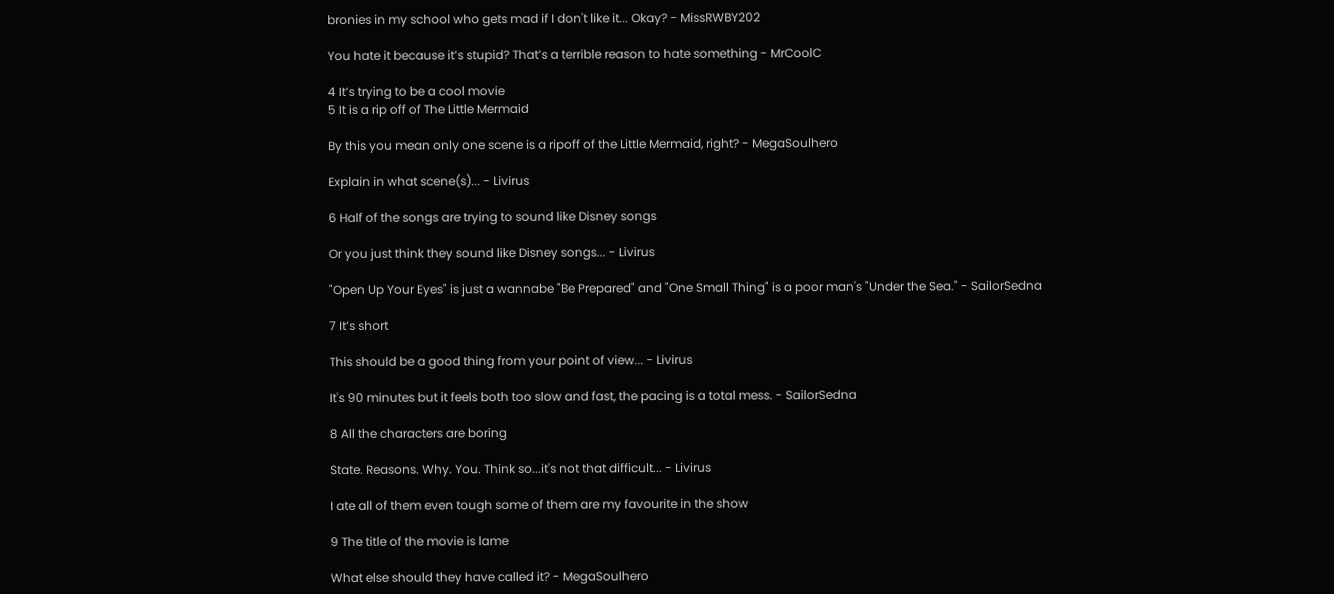bronies in my school who gets mad if I don't like it... Okay? - MissRWBY202

You hate it because it’s stupid? That’s a terrible reason to hate something - MrCoolC

4 It’s trying to be a cool movie
5 It is a rip off of The Little Mermaid

By this you mean only one scene is a ripoff of the Little Mermaid, right? - MegaSoulhero

Explain in what scene(s)... - Livirus

6 Half of the songs are trying to sound like Disney songs

Or you just think they sound like Disney songs... - Livirus

"Open Up Your Eyes" is just a wannabe "Be Prepared" and "One Small Thing" is a poor man's "Under the Sea." - SailorSedna

7 It’s short

This should be a good thing from your point of view... - Livirus

It's 90 minutes but it feels both too slow and fast, the pacing is a total mess. - SailorSedna

8 All the characters are boring

State. Reasons. Why. You. Think so...it's not that difficult... - Livirus

I ate all of them even tough some of them are my favourite in the show

9 The title of the movie is lame

What else should they have called it? - MegaSoulhero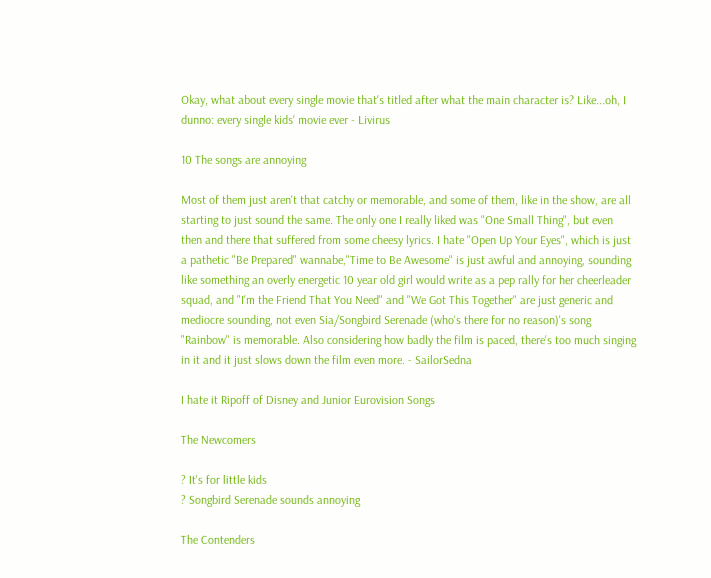Okay, what about every single movie that's titled after what the main character is? Like...oh, I dunno: every single kids' movie ever - Livirus

10 The songs are annoying

Most of them just aren't that catchy or memorable, and some of them, like in the show, are all starting to just sound the same. The only one I really liked was "One Small Thing", but even then and there that suffered from some cheesy lyrics. I hate "Open Up Your Eyes", which is just a pathetic "Be Prepared" wannabe,"Time to Be Awesome" is just awful and annoying, sounding like something an overly energetic 10 year old girl would write as a pep rally for her cheerleader squad, and "I'm the Friend That You Need" and "We Got This Together" are just generic and mediocre sounding, not even Sia/Songbird Serenade (who's there for no reason)'s song "Rainbow" is memorable. Also considering how badly the film is paced, there's too much singing in it and it just slows down the film even more. - SailorSedna

I hate it Ripoff of Disney and Junior Eurovision Songs

The Newcomers

? It's for little kids
? Songbird Serenade sounds annoying

The Contenders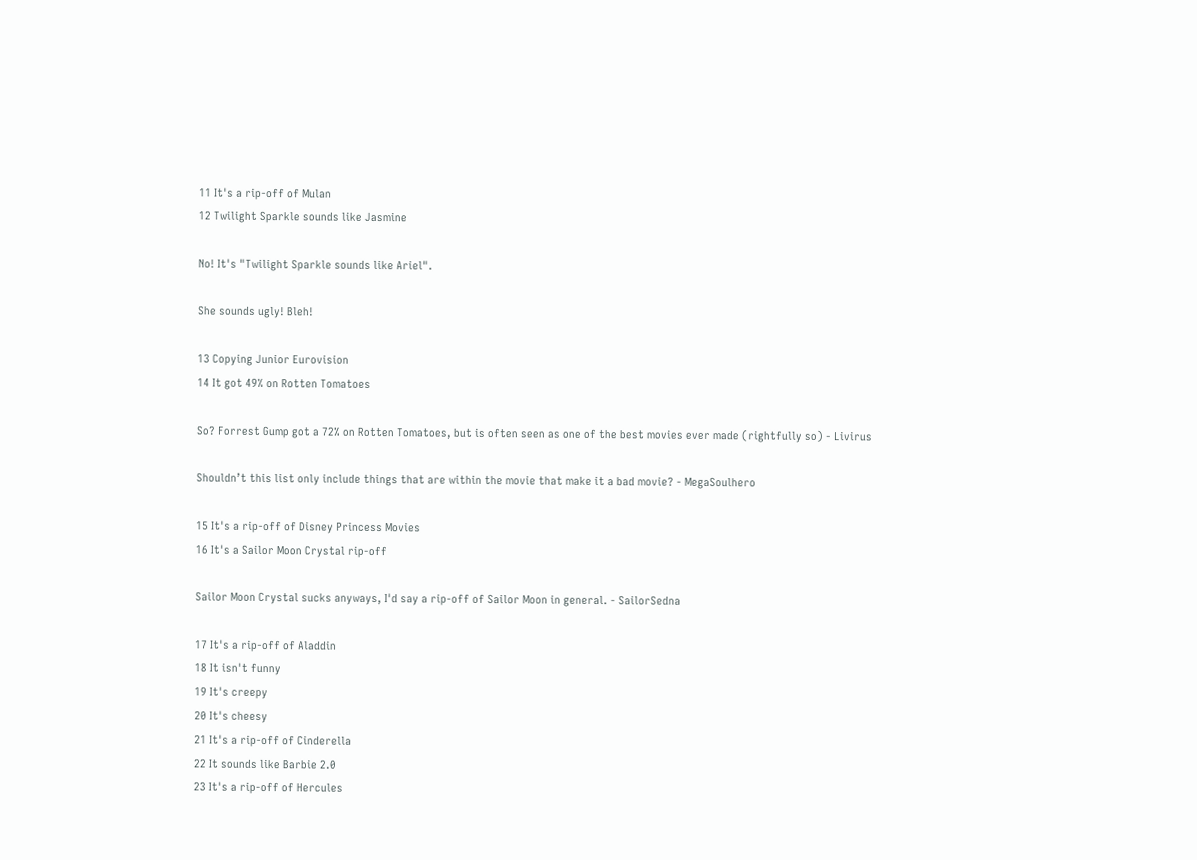11 It's a rip-off of Mulan
12 Twilight Sparkle sounds like Jasmine

No! It's "Twilight Sparkle sounds like Ariel".

She sounds ugly! Bleh!

13 Copying Junior Eurovision
14 It got 49% on Rotten Tomatoes

So? Forrest Gump got a 72% on Rotten Tomatoes, but is often seen as one of the best movies ever made (rightfully so) - Livirus

Shouldn’t this list only include things that are within the movie that make it a bad movie? - MegaSoulhero

15 It's a rip-off of Disney Princess Movies
16 It's a Sailor Moon Crystal rip-off

Sailor Moon Crystal sucks anyways, I'd say a rip-off of Sailor Moon in general. - SailorSedna

17 It's a rip-off of Aladdin
18 It isn't funny
19 It's creepy
20 It's cheesy
21 It's a rip-off of Cinderella
22 It sounds like Barbie 2.0
23 It's a rip-off of Hercules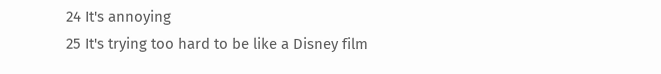24 It's annoying
25 It's trying too hard to be like a Disney film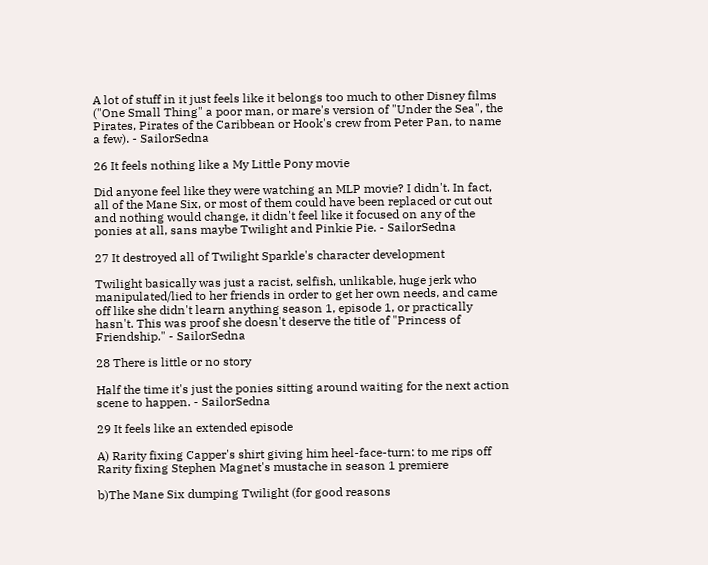A lot of stuff in it just feels like it belongs too much to other Disney films ("One Small Thing" a poor man, or mare's version of "Under the Sea", the Pirates, Pirates of the Caribbean or Hook's crew from Peter Pan, to name a few). - SailorSedna

26 It feels nothing like a My Little Pony movie

Did anyone feel like they were watching an MLP movie? I didn't. In fact, all of the Mane Six, or most of them could have been replaced or cut out and nothing would change, it didn't feel like it focused on any of the ponies at all, sans maybe Twilight and Pinkie Pie. - SailorSedna

27 It destroyed all of Twilight Sparkle's character development

Twilight basically was just a racist, selfish, unlikable, huge jerk who manipulated/lied to her friends in order to get her own needs, and came off like she didn't learn anything season 1, episode 1, or practically hasn't. This was proof she doesn't deserve the title of "Princess of Friendship." - SailorSedna

28 There is little or no story

Half the time it's just the ponies sitting around waiting for the next action scene to happen. - SailorSedna

29 It feels like an extended episode

A) Rarity fixing Capper's shirt giving him heel-face-turn: to me rips off Rarity fixing Stephen Magnet's mustache in season 1 premiere

b)The Mane Six dumping Twilight (for good reasons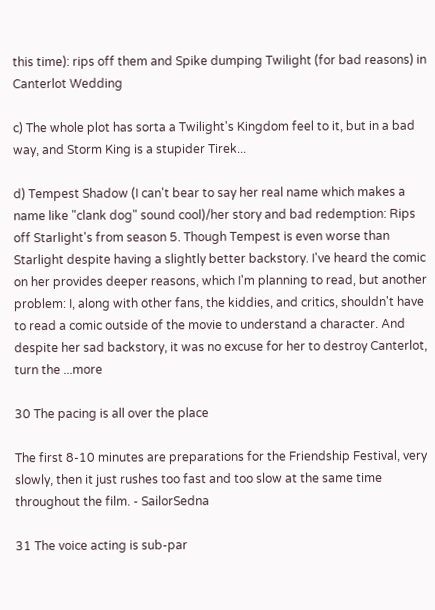this time): rips off them and Spike dumping Twilight (for bad reasons) in Canterlot Wedding

c) The whole plot has sorta a Twilight's Kingdom feel to it, but in a bad way, and Storm King is a stupider Tirek...

d) Tempest Shadow (I can't bear to say her real name which makes a name like "clank dog" sound cool)/her story and bad redemption: Rips off Starlight's from season 5. Though Tempest is even worse than Starlight despite having a slightly better backstory. I've heard the comic on her provides deeper reasons, which I'm planning to read, but another problem: I, along with other fans, the kiddies, and critics, shouldn't have to read a comic outside of the movie to understand a character. And despite her sad backstory, it was no excuse for her to destroy Canterlot, turn the ...more

30 The pacing is all over the place

The first 8-10 minutes are preparations for the Friendship Festival, very slowly, then it just rushes too fast and too slow at the same time throughout the film. - SailorSedna

31 The voice acting is sub-par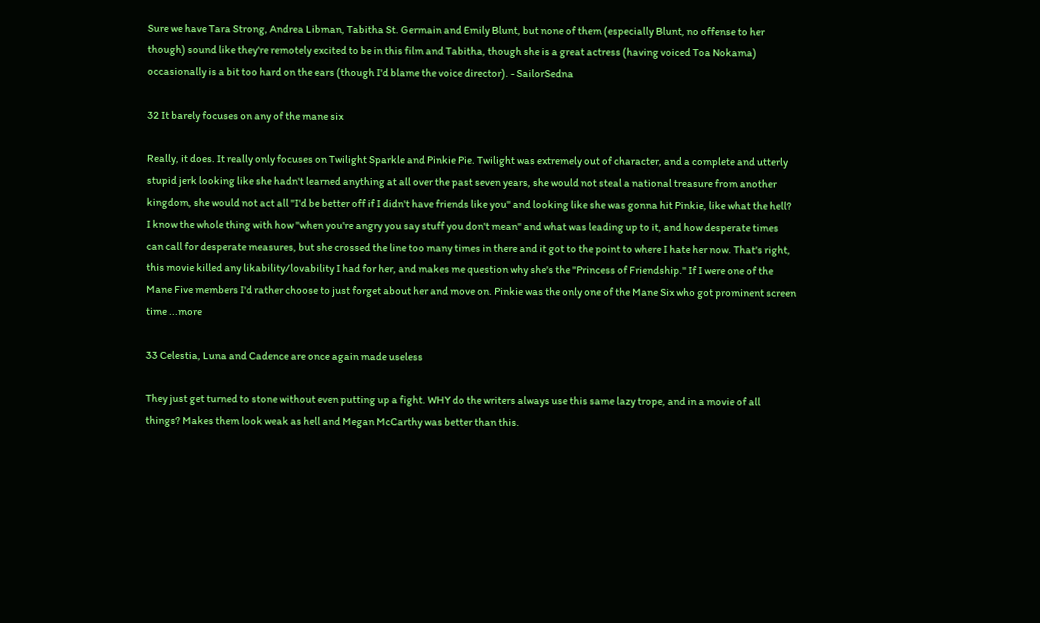Sure we have Tara Strong, Andrea Libman, Tabitha St. Germain and Emily Blunt, but none of them (especially Blunt, no offense to her though) sound like they're remotely excited to be in this film and Tabitha, though she is a great actress (having voiced Toa Nokama) occasionally is a bit too hard on the ears (though I'd blame the voice director). - SailorSedna

32 It barely focuses on any of the mane six

Really, it does. It really only focuses on Twilight Sparkle and Pinkie Pie. Twilight was extremely out of character, and a complete and utterly stupid jerk looking like she hadn't learned anything at all over the past seven years, she would not steal a national treasure from another kingdom, she would not act all "I'd be better off if I didn't have friends like you" and looking like she was gonna hit Pinkie, like what the hell? I know the whole thing with how "when you're angry you say stuff you don't mean" and what was leading up to it, and how desperate times can call for desperate measures, but she crossed the line too many times in there and it got to the point to where I hate her now. That's right, this movie killed any likability/lovability I had for her, and makes me question why she's the "Princess of Friendship." If I were one of the Mane Five members I'd rather choose to just forget about her and move on. Pinkie was the only one of the Mane Six who got prominent screen time ...more

33 Celestia, Luna and Cadence are once again made useless

They just get turned to stone without even putting up a fight. WHY do the writers always use this same lazy trope, and in a movie of all things? Makes them look weak as hell and Megan McCarthy was better than this.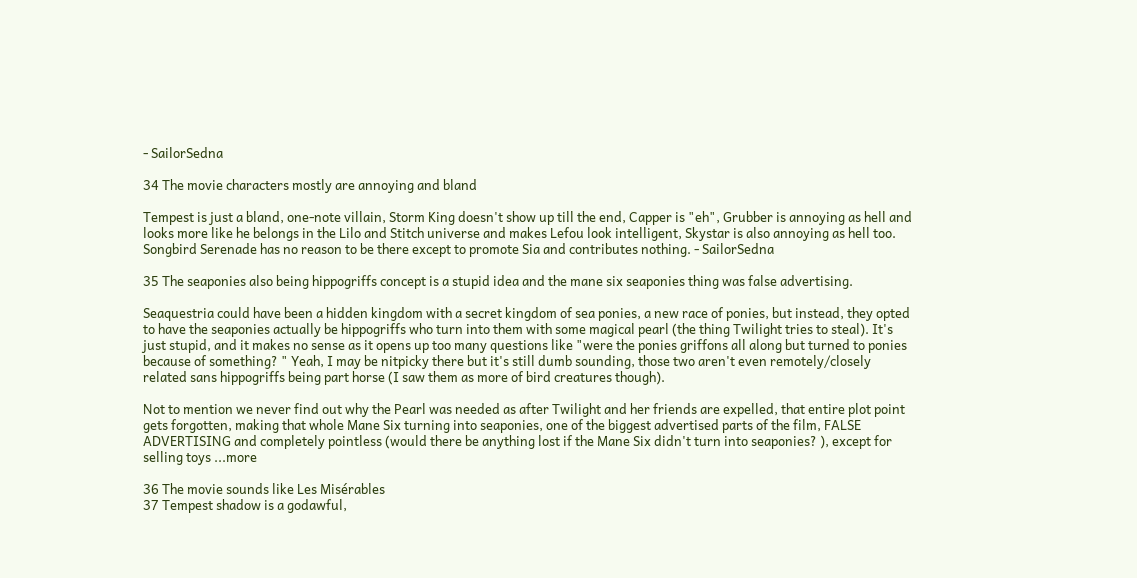- SailorSedna

34 The movie characters mostly are annoying and bland

Tempest is just a bland, one-note villain, Storm King doesn't show up till the end, Capper is "eh", Grubber is annoying as hell and looks more like he belongs in the Lilo and Stitch universe and makes Lefou look intelligent, Skystar is also annoying as hell too. Songbird Serenade has no reason to be there except to promote Sia and contributes nothing. - SailorSedna

35 The seaponies also being hippogriffs concept is a stupid idea and the mane six seaponies thing was false advertising.

Seaquestria could have been a hidden kingdom with a secret kingdom of sea ponies, a new race of ponies, but instead, they opted to have the seaponies actually be hippogriffs who turn into them with some magical pearl (the thing Twilight tries to steal). It's just stupid, and it makes no sense as it opens up too many questions like "were the ponies griffons all along but turned to ponies because of something? " Yeah, I may be nitpicky there but it's still dumb sounding, those two aren't even remotely/closely related sans hippogriffs being part horse (I saw them as more of bird creatures though).

Not to mention we never find out why the Pearl was needed as after Twilight and her friends are expelled, that entire plot point gets forgotten, making that whole Mane Six turning into seaponies, one of the biggest advertised parts of the film, FALSE ADVERTISING and completely pointless (would there be anything lost if the Mane Six didn't turn into seaponies? ), except for selling toys ...more

36 The movie sounds like Les Misérables
37 Tempest shadow is a godawful,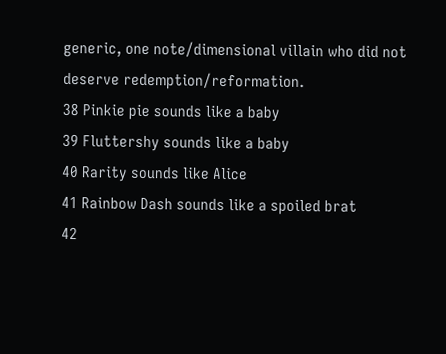generic, one note/dimensional villain who did not deserve redemption/reformation.
38 Pinkie pie sounds like a baby
39 Fluttershy sounds like a baby
40 Rarity sounds like Alice
41 Rainbow Dash sounds like a spoiled brat
42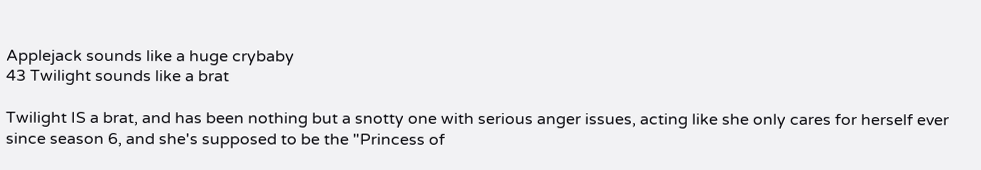Applejack sounds like a huge crybaby
43 Twilight sounds like a brat

Twilight IS a brat, and has been nothing but a snotty one with serious anger issues, acting like she only cares for herself ever since season 6, and she's supposed to be the "Princess of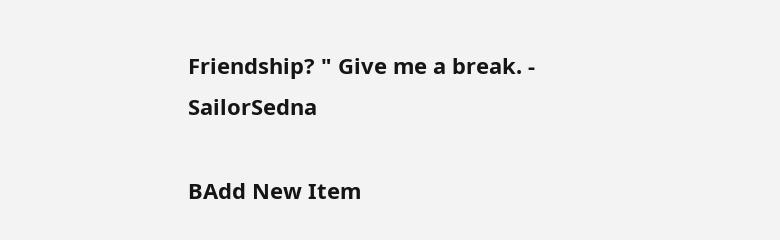Friendship? " Give me a break. - SailorSedna

BAdd New Item